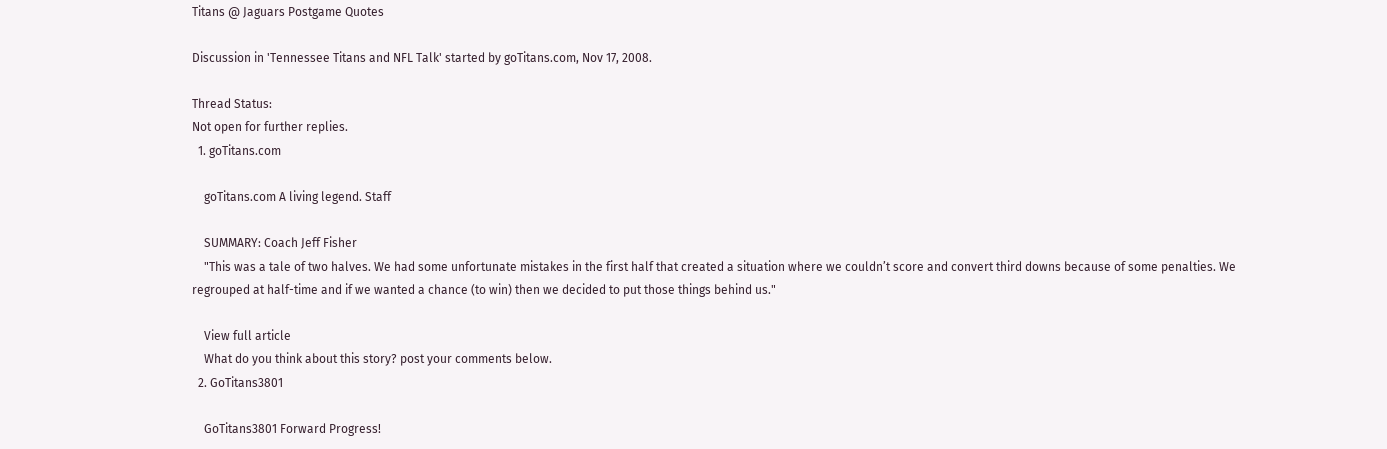Titans @ Jaguars Postgame Quotes

Discussion in 'Tennessee Titans and NFL Talk' started by goTitans.com, Nov 17, 2008.

Thread Status:
Not open for further replies.
  1. goTitans.com

    goTitans.com A living legend. Staff

    SUMMARY: Coach Jeff Fisher
    "This was a tale of two halves. We had some unfortunate mistakes in the first half that created a situation where we couldn’t score and convert third downs because of some penalties. We regrouped at half-time and if we wanted a chance (to win) then we decided to put those things behind us."

    View full article
    What do you think about this story? post your comments below.
  2. GoTitans3801

    GoTitans3801 Forward Progress!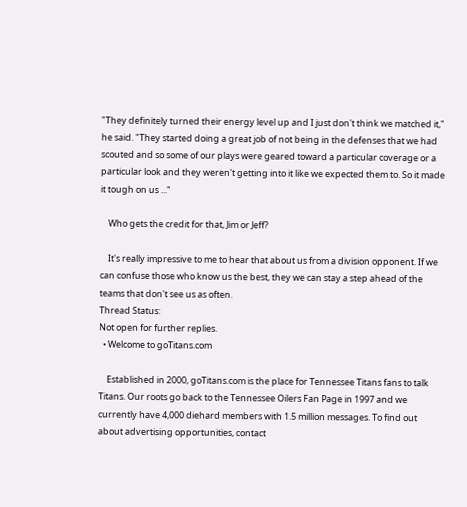"They definitely turned their energy level up and I just don't think we matched it," he said. "They started doing a great job of not being in the defenses that we had scouted and so some of our plays were geared toward a particular coverage or a particular look and they weren't getting into it like we expected them to. So it made it tough on us ..."

    Who gets the credit for that, Jim or Jeff?

    It's really impressive to me to hear that about us from a division opponent. If we can confuse those who know us the best, they we can stay a step ahead of the teams that don't see us as often.
Thread Status:
Not open for further replies.
  • Welcome to goTitans.com

    Established in 2000, goTitans.com is the place for Tennessee Titans fans to talk Titans. Our roots go back to the Tennessee Oilers Fan Page in 1997 and we currently have 4,000 diehard members with 1.5 million messages. To find out about advertising opportunities, contact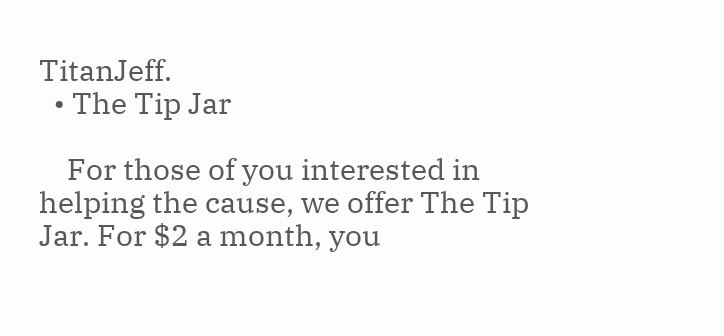TitanJeff.
  • The Tip Jar

    For those of you interested in helping the cause, we offer The Tip Jar. For $2 a month, you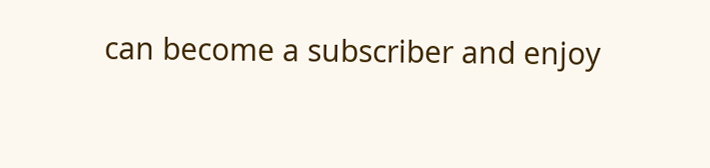can become a subscriber and enjoy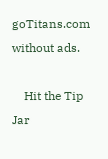goTitans.com without ads.

    Hit the Tip Jar